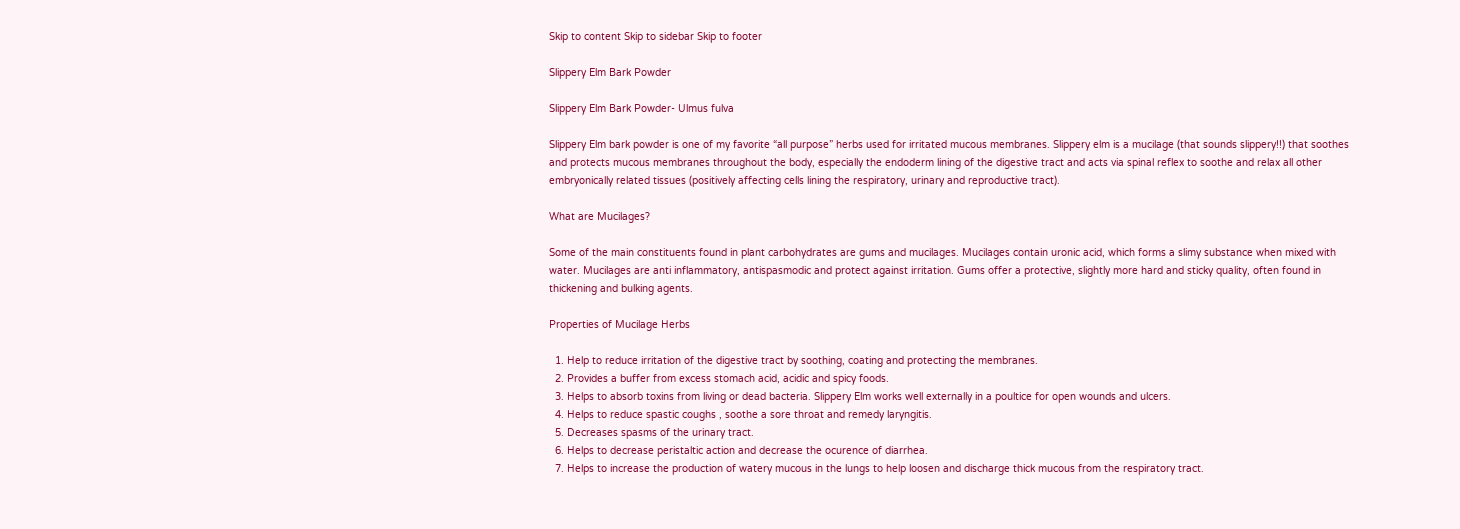Skip to content Skip to sidebar Skip to footer

Slippery Elm Bark Powder

Slippery Elm Bark Powder- Ulmus fulva

Slippery Elm bark powder is one of my favorite “all purpose” herbs used for irritated mucous membranes. Slippery elm is a mucilage (that sounds slippery!!) that soothes and protects mucous membranes throughout the body, especially the endoderm lining of the digestive tract and acts via spinal reflex to soothe and relax all other embryonically related tissues (positively affecting cells lining the respiratory, urinary and reproductive tract).

What are Mucilages?

Some of the main constituents found in plant carbohydrates are gums and mucilages. Mucilages contain uronic acid, which forms a slimy substance when mixed with water. Mucilages are anti inflammatory, antispasmodic and protect against irritation. Gums offer a protective, slightly more hard and sticky quality, often found in thickening and bulking agents.

Properties of Mucilage Herbs

  1. Help to reduce irritation of the digestive tract by soothing, coating and protecting the membranes.
  2. Provides a buffer from excess stomach acid, acidic and spicy foods.
  3. Helps to absorb toxins from living or dead bacteria. Slippery Elm works well externally in a poultice for open wounds and ulcers.
  4. Helps to reduce spastic coughs , soothe a sore throat and remedy laryngitis.
  5. Decreases spasms of the urinary tract.
  6. Helps to decrease peristaltic action and decrease the ocurence of diarrhea.
  7. Helps to increase the production of watery mucous in the lungs to help loosen and discharge thick mucous from the respiratory tract.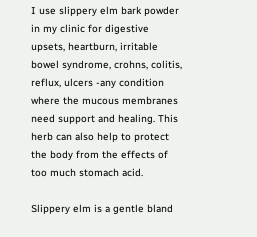I use slippery elm bark powder in my clinic for digestive upsets, heartburn, irritable bowel syndrome, crohns, colitis, reflux, ulcers -any condition where the mucous membranes need support and healing. This herb can also help to protect the body from the effects of too much stomach acid.

Slippery elm is a gentle bland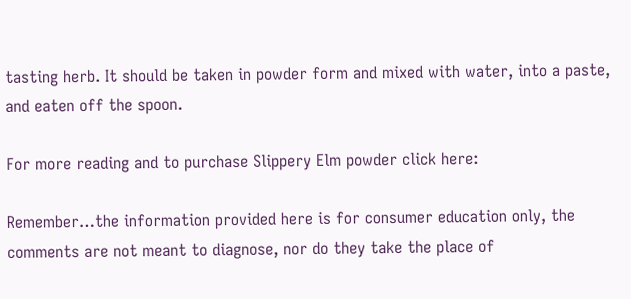tasting herb. It should be taken in powder form and mixed with water, into a paste, and eaten off the spoon.

For more reading and to purchase Slippery Elm powder click here:

Remember…the information provided here is for consumer education only, the comments are not meant to diagnose, nor do they take the place of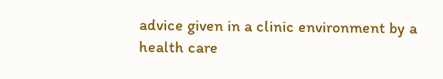advice given in a clinic environment by a health care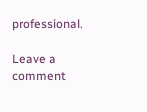professional.

Leave a comment